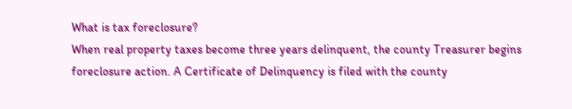What is tax foreclosure?
When real property taxes become three years delinquent, the county Treasurer begins foreclosure action. A Certificate of Delinquency is filed with the county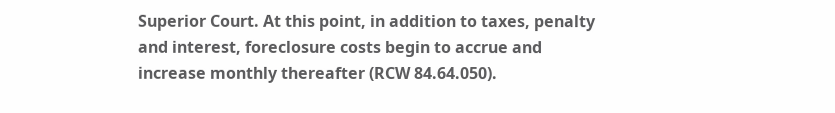Superior Court. At this point, in addition to taxes, penalty and interest, foreclosure costs begin to accrue and increase monthly thereafter (RCW 84.64.050).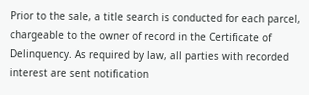Prior to the sale, a title search is conducted for each parcel, chargeable to the owner of record in the Certificate of Delinquency. As required by law, all parties with recorded interest are sent notification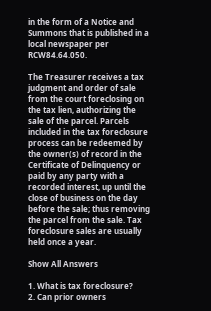in the form of a Notice and Summons that is published in a local newspaper per RCW84.64.050.

The Treasurer receives a tax judgment and order of sale from the court foreclosing on the tax lien, authorizing the sale of the parcel. Parcels included in the tax foreclosure process can be redeemed by the owner(s) of record in the Certificate of Delinquency or paid by any party with a recorded interest, up until the close of business on the day before the sale; thus removing the parcel from the sale. Tax foreclosure sales are usually held once a year.

Show All Answers

1. What is tax foreclosure?
2. Can prior owners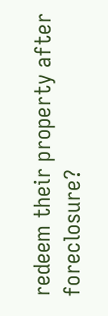redeem their property after foreclosure?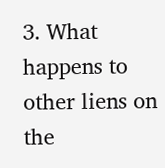3. What happens to other liens on the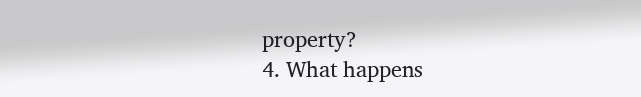property?
4. What happens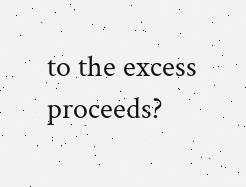to the excess proceeds?